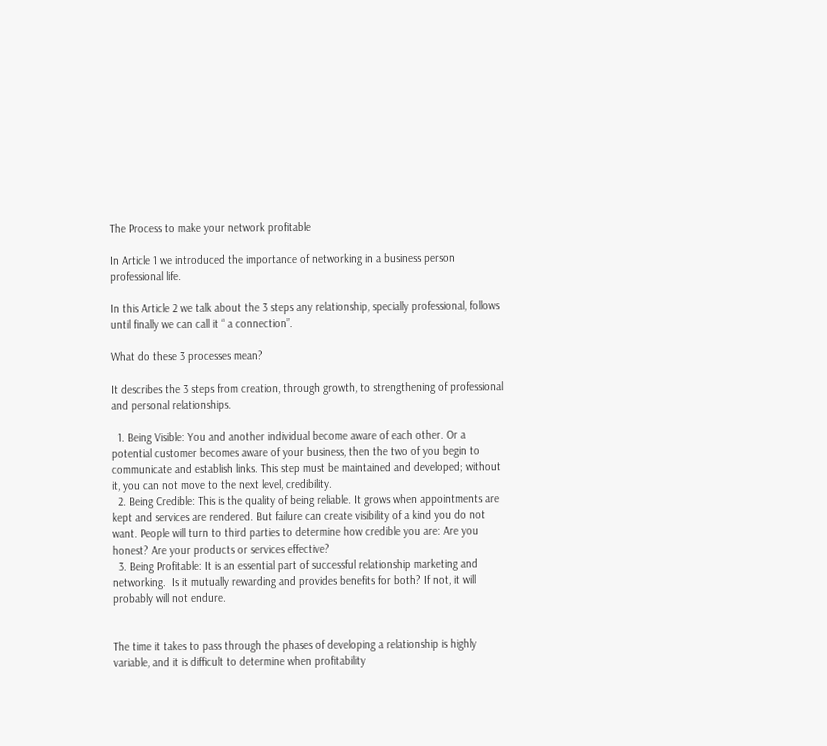The Process to make your network profitable

In Article 1 we introduced the importance of networking in a business person professional life.

In this Article 2 we talk about the 3 steps any relationship, specially professional, follows until finally we can call it “ a connection”.

What do these 3 processes mean?

It describes the 3 steps from creation, through growth, to strengthening of professional and personal relationships.

  1. Being Visible: You and another individual become aware of each other. Or a potential customer becomes aware of your business, then the two of you begin to communicate and establish links. This step must be maintained and developed; without it, you can not move to the next level, credibility.
  2. Being Credible: This is the quality of being reliable. It grows when appointments are kept and services are rendered. But failure can create visibility of a kind you do not want. People will turn to third parties to determine how credible you are: Are you honest? Are your products or services effective?
  3. Being Profitable: It is an essential part of successful relationship marketing and networking.  Is it mutually rewarding and provides benefits for both? If not, it will probably will not endure.


The time it takes to pass through the phases of developing a relationship is highly variable, and it is difficult to determine when profitability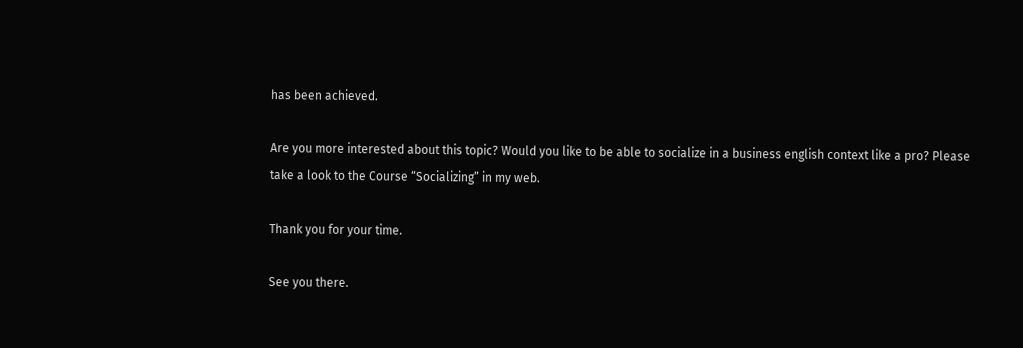has been achieved.

Are you more interested about this topic? Would you like to be able to socialize in a business english context like a pro? Please take a look to the Course “Socializing” in my web.

Thank you for your time.

See you there.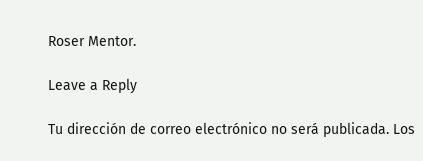Roser Mentor.

Leave a Reply

Tu dirección de correo electrónico no será publicada. Los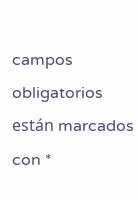campos obligatorios están marcados con *